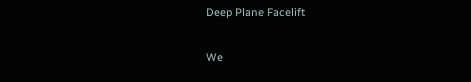Deep Plane Facelift

We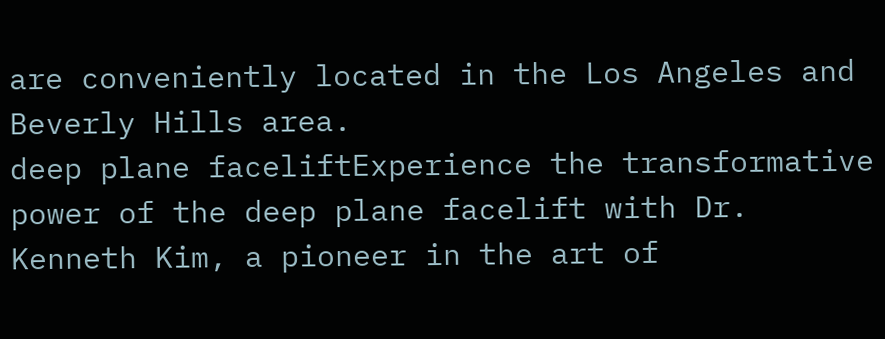are conveniently located in the Los Angeles and Beverly Hills area.
deep plane faceliftExperience the transformative power of the deep plane facelift with Dr. Kenneth Kim, a pioneer in the art of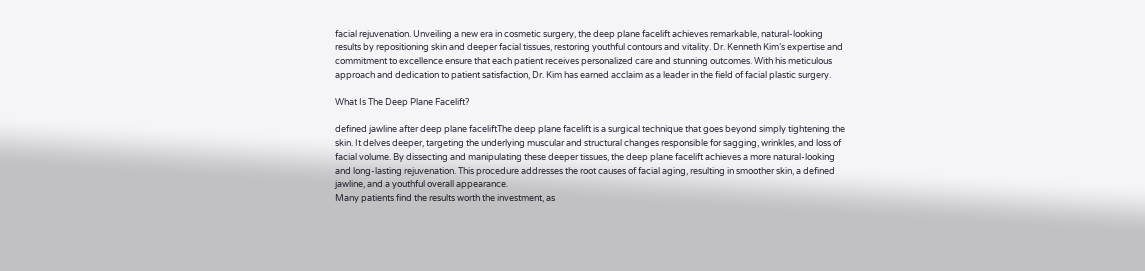facial rejuvenation. Unveiling a new era in cosmetic surgery, the deep plane facelift achieves remarkable, natural-looking results by repositioning skin and deeper facial tissues, restoring youthful contours and vitality. Dr. Kenneth Kim’s expertise and commitment to excellence ensure that each patient receives personalized care and stunning outcomes. With his meticulous approach and dedication to patient satisfaction, Dr. Kim has earned acclaim as a leader in the field of facial plastic surgery.

What Is The Deep Plane Facelift?

defined jawline after deep plane faceliftThe deep plane facelift is a surgical technique that goes beyond simply tightening the skin. It delves deeper, targeting the underlying muscular and structural changes responsible for sagging, wrinkles, and loss of facial volume. By dissecting and manipulating these deeper tissues, the deep plane facelift achieves a more natural-looking and long-lasting rejuvenation. This procedure addresses the root causes of facial aging, resulting in smoother skin, a defined jawline, and a youthful overall appearance.
Many patients find the results worth the investment, as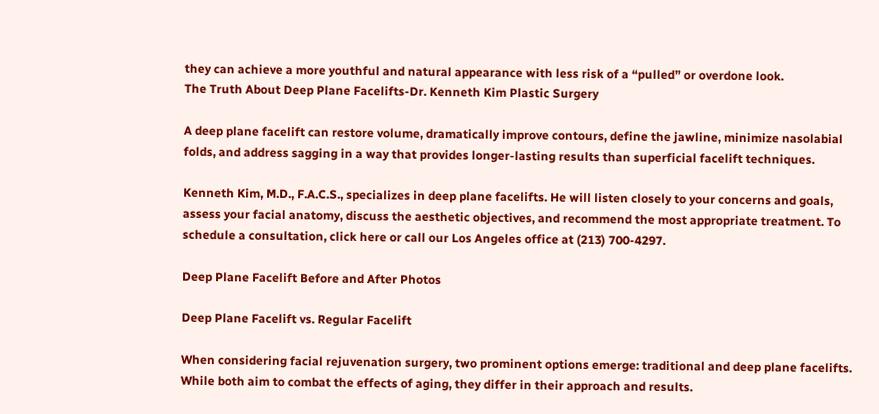they can achieve a more youthful and natural appearance with less risk of a “pulled” or overdone look.
The Truth About Deep Plane Facelifts-Dr. Kenneth Kim Plastic Surgery

A deep plane facelift can restore volume, dramatically improve contours, define the jawline, minimize nasolabial folds, and address sagging in a way that provides longer-lasting results than superficial facelift techniques.

Kenneth Kim, M.D., F.A.C.S., specializes in deep plane facelifts. He will listen closely to your concerns and goals, assess your facial anatomy, discuss the aesthetic objectives, and recommend the most appropriate treatment. To schedule a consultation, click here or call our Los Angeles office at (213) 700-4297.

Deep Plane Facelift Before and After Photos

Deep Plane Facelift vs. Regular Facelift

When considering facial rejuvenation surgery, two prominent options emerge: traditional and deep plane facelifts. While both aim to combat the effects of aging, they differ in their approach and results.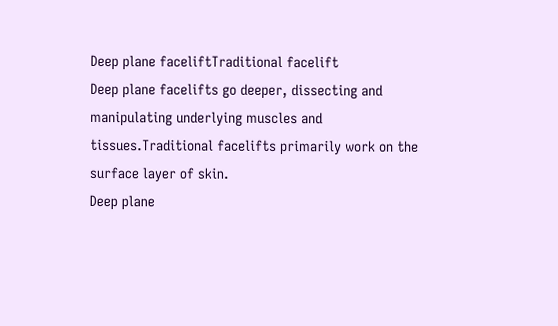Deep plane faceliftTraditional facelift
Deep plane facelifts go deeper, dissecting and manipulating underlying muscles and tissues.Traditional facelifts primarily work on the surface layer of skin.
Deep plane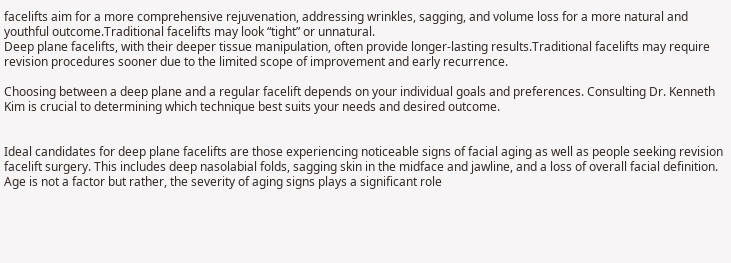facelifts aim for a more comprehensive rejuvenation, addressing wrinkles, sagging, and volume loss for a more natural and youthful outcome.Traditional facelifts may look “tight” or unnatural.
Deep plane facelifts, with their deeper tissue manipulation, often provide longer-lasting results.Traditional facelifts may require revision procedures sooner due to the limited scope of improvement and early recurrence.

Choosing between a deep plane and a regular facelift depends on your individual goals and preferences. Consulting Dr. Kenneth Kim is crucial to determining which technique best suits your needs and desired outcome.


Ideal candidates for deep plane facelifts are those experiencing noticeable signs of facial aging as well as people seeking revision facelift surgery. This includes deep nasolabial folds, sagging skin in the midface and jawline, and a loss of overall facial definition. Age is not a factor but rather, the severity of aging signs plays a significant role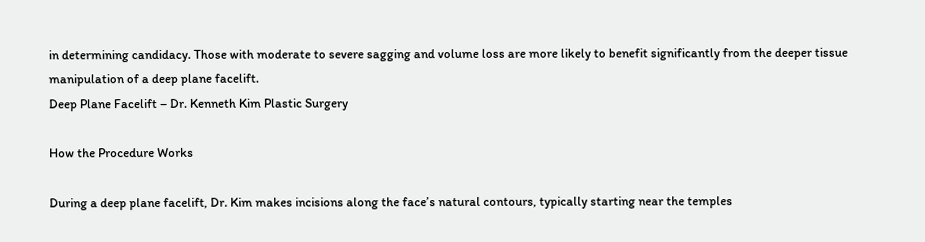in determining candidacy. Those with moderate to severe sagging and volume loss are more likely to benefit significantly from the deeper tissue manipulation of a deep plane facelift.
Deep Plane Facelift – Dr. Kenneth Kim Plastic Surgery

How the Procedure Works

During a deep plane facelift, Dr. Kim makes incisions along the face’s natural contours, typically starting near the temples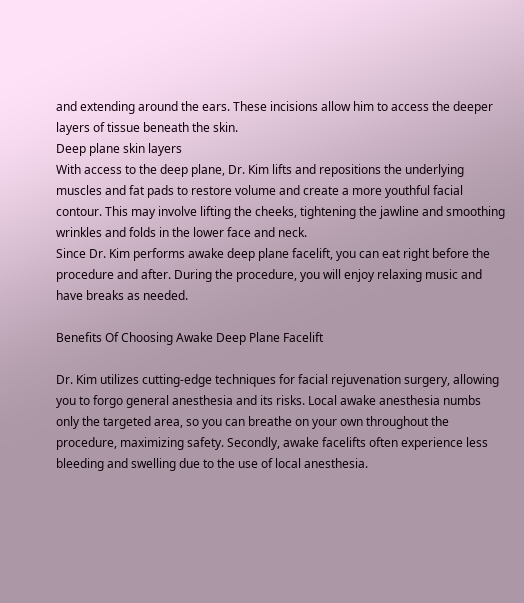and extending around the ears. These incisions allow him to access the deeper layers of tissue beneath the skin.
Deep plane skin layers
With access to the deep plane, Dr. Kim lifts and repositions the underlying muscles and fat pads to restore volume and create a more youthful facial contour. This may involve lifting the cheeks, tightening the jawline and smoothing wrinkles and folds in the lower face and neck.
Since Dr. Kim performs awake deep plane facelift, you can eat right before the procedure and after. During the procedure, you will enjoy relaxing music and have breaks as needed.

Benefits Of Choosing Awake Deep Plane Facelift

Dr. Kim utilizes cutting-edge techniques for facial rejuvenation surgery, allowing you to forgo general anesthesia and its risks. Local awake anesthesia numbs only the targeted area, so you can breathe on your own throughout the procedure, maximizing safety. Secondly, awake facelifts often experience less bleeding and swelling due to the use of local anesthesia.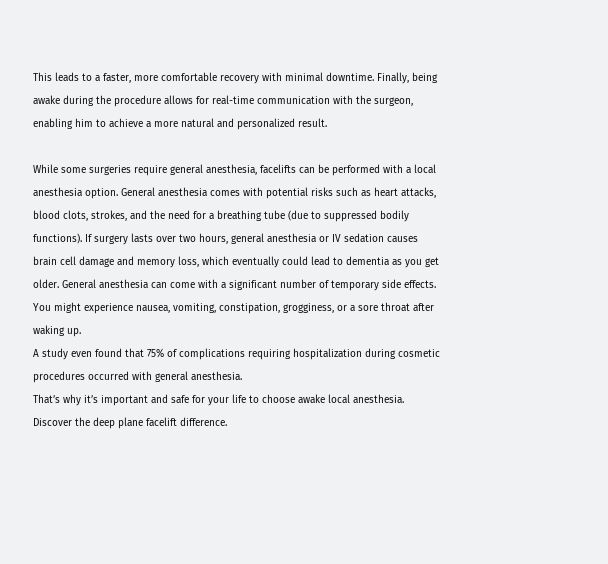This leads to a faster, more comfortable recovery with minimal downtime. Finally, being awake during the procedure allows for real-time communication with the surgeon, enabling him to achieve a more natural and personalized result.

While some surgeries require general anesthesia, facelifts can be performed with a local anesthesia option. General anesthesia comes with potential risks such as heart attacks, blood clots, strokes, and the need for a breathing tube (due to suppressed bodily functions). If surgery lasts over two hours, general anesthesia or IV sedation causes brain cell damage and memory loss, which eventually could lead to dementia as you get older. General anesthesia can come with a significant number of temporary side effects. You might experience nausea, vomiting, constipation, grogginess, or a sore throat after waking up.
A study even found that 75% of complications requiring hospitalization during cosmetic procedures occurred with general anesthesia.
That’s why it’s important and safe for your life to choose awake local anesthesia.
Discover the deep plane facelift difference.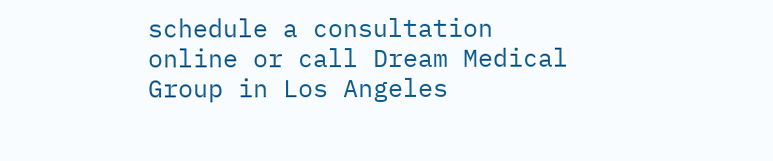schedule a consultation online or call Dream Medical Group in Los Angeles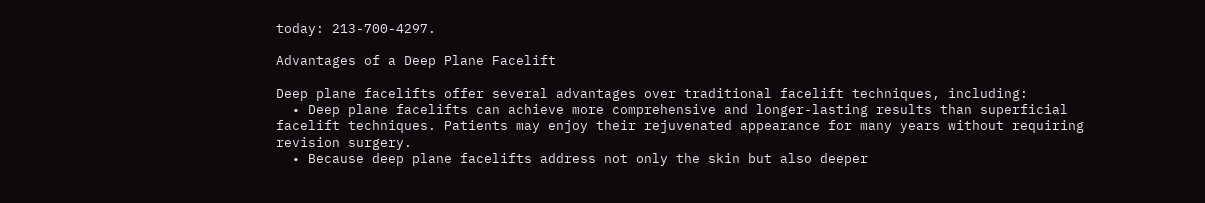today: 213-700-4297.

Advantages of a Deep Plane Facelift

Deep plane facelifts offer several advantages over traditional facelift techniques, including:
  • Deep plane facelifts can achieve more comprehensive and longer-lasting results than superficial facelift techniques. Patients may enjoy their rejuvenated appearance for many years without requiring revision surgery.
  • Because deep plane facelifts address not only the skin but also deeper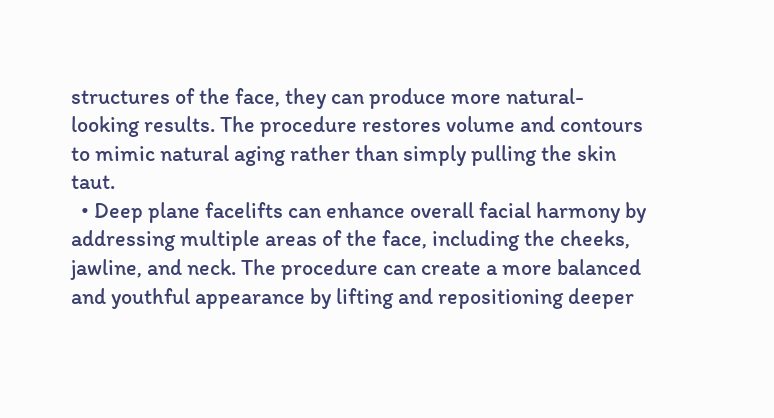structures of the face, they can produce more natural-looking results. The procedure restores volume and contours to mimic natural aging rather than simply pulling the skin taut.
  • Deep plane facelifts can enhance overall facial harmony by addressing multiple areas of the face, including the cheeks, jawline, and neck. The procedure can create a more balanced and youthful appearance by lifting and repositioning deeper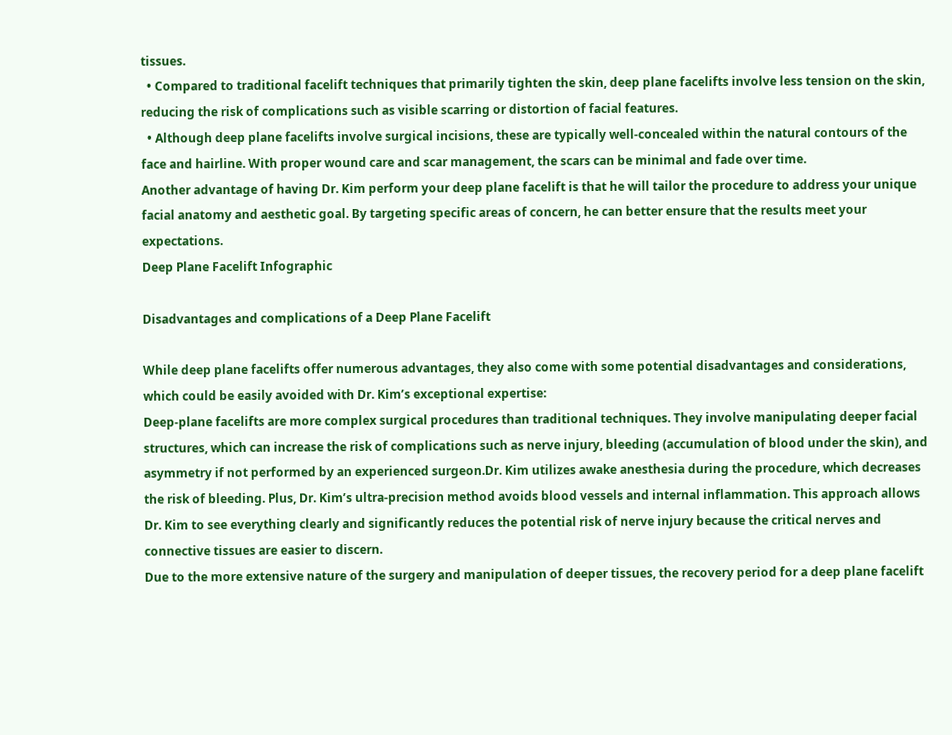tissues.
  • Compared to traditional facelift techniques that primarily tighten the skin, deep plane facelifts involve less tension on the skin, reducing the risk of complications such as visible scarring or distortion of facial features.
  • Although deep plane facelifts involve surgical incisions, these are typically well-concealed within the natural contours of the face and hairline. With proper wound care and scar management, the scars can be minimal and fade over time.
Another advantage of having Dr. Kim perform your deep plane facelift is that he will tailor the procedure to address your unique facial anatomy and aesthetic goal. By targeting specific areas of concern, he can better ensure that the results meet your expectations.
Deep Plane Facelift Infographic

Disadvantages and complications of a Deep Plane Facelift

While deep plane facelifts offer numerous advantages, they also come with some potential disadvantages and considerations, which could be easily avoided with Dr. Kim’s exceptional expertise:
Deep-plane facelifts are more complex surgical procedures than traditional techniques. They involve manipulating deeper facial structures, which can increase the risk of complications such as nerve injury, bleeding (accumulation of blood under the skin), and asymmetry if not performed by an experienced surgeon.Dr. Kim utilizes awake anesthesia during the procedure, which decreases the risk of bleeding. Plus, Dr. Kim’s ultra-precision method avoids blood vessels and internal inflammation. This approach allows Dr. Kim to see everything clearly and significantly reduces the potential risk of nerve injury because the critical nerves and connective tissues are easier to discern.
Due to the more extensive nature of the surgery and manipulation of deeper tissues, the recovery period for a deep plane facelift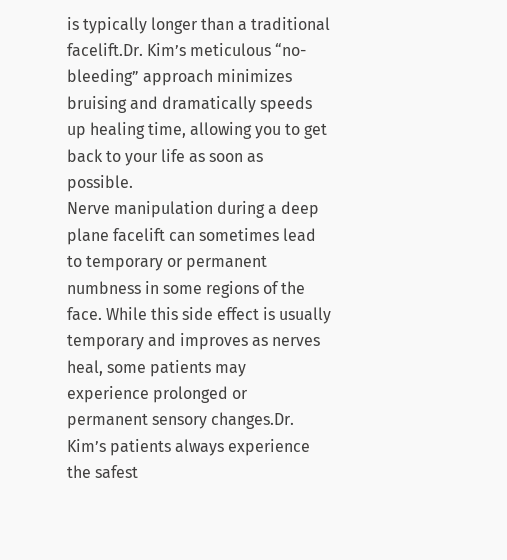is typically longer than a traditional facelift.Dr. Kim’s meticulous “no-bleeding” approach minimizes bruising and dramatically speeds up healing time, allowing you to get back to your life as soon as possible.
Nerve manipulation during a deep plane facelift can sometimes lead to temporary or permanent numbness in some regions of the face. While this side effect is usually temporary and improves as nerves heal, some patients may experience prolonged or permanent sensory changes.Dr. Kim’s patients always experience the safest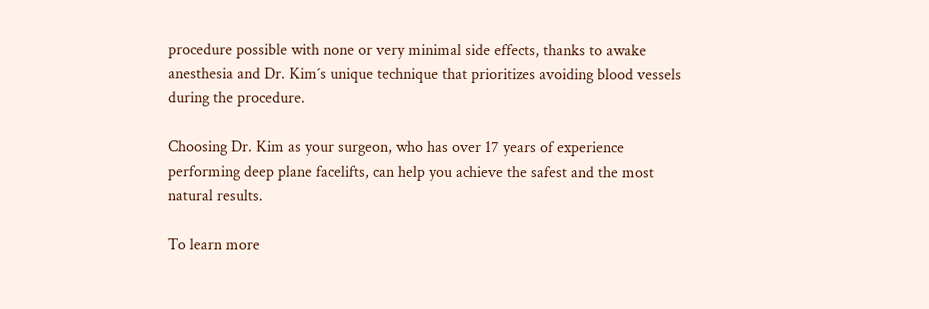procedure possible with none or very minimal side effects, thanks to awake anesthesia and Dr. Kim´s unique technique that prioritizes avoiding blood vessels during the procedure.

Choosing Dr. Kim as your surgeon, who has over 17 years of experience performing deep plane facelifts, can help you achieve the safest and the most natural results.

To learn more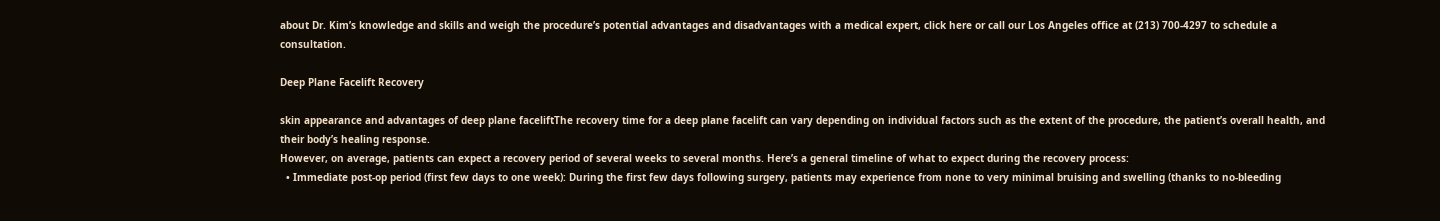about Dr. Kim’s knowledge and skills and weigh the procedure’s potential advantages and disadvantages with a medical expert, click here or call our Los Angeles office at (213) 700-4297 to schedule a consultation.

Deep Plane Facelift Recovery

skin appearance and advantages of deep plane faceliftThe recovery time for a deep plane facelift can vary depending on individual factors such as the extent of the procedure, the patient’s overall health, and their body’s healing response.
However, on average, patients can expect a recovery period of several weeks to several months. Here’s a general timeline of what to expect during the recovery process:
  • Immediate post-op period (first few days to one week): During the first few days following surgery, patients may experience from none to very minimal bruising and swelling (thanks to no-bleeding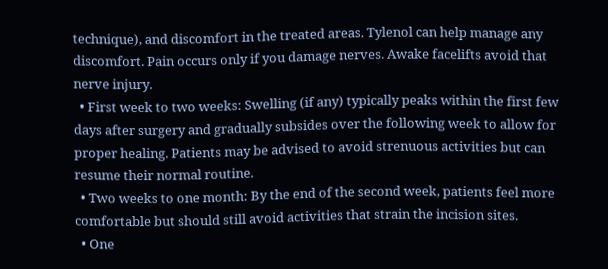technique), and discomfort in the treated areas. Tylenol can help manage any discomfort. Pain occurs only if you damage nerves. Awake facelifts avoid that nerve injury.
  • First week to two weeks: Swelling (if any) typically peaks within the first few days after surgery and gradually subsides over the following week to allow for proper healing. Patients may be advised to avoid strenuous activities but can resume their normal routine.
  • Two weeks to one month: By the end of the second week, patients feel more comfortable but should still avoid activities that strain the incision sites.
  • One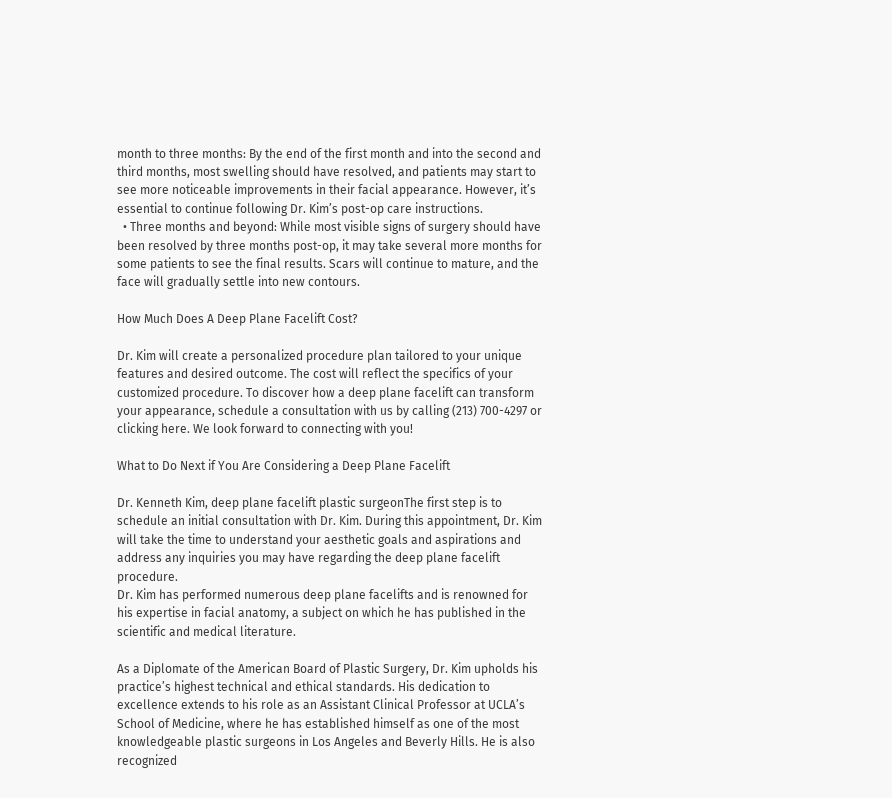month to three months: By the end of the first month and into the second and third months, most swelling should have resolved, and patients may start to see more noticeable improvements in their facial appearance. However, it’s essential to continue following Dr. Kim’s post-op care instructions.
  • Three months and beyond: While most visible signs of surgery should have been resolved by three months post-op, it may take several more months for some patients to see the final results. Scars will continue to mature, and the face will gradually settle into new contours.

How Much Does A Deep Plane Facelift Cost?

Dr. Kim will create a personalized procedure plan tailored to your unique features and desired outcome. The cost will reflect the specifics of your customized procedure. To discover how a deep plane facelift can transform your appearance, schedule a consultation with us by calling (213) 700-4297 or clicking here. We look forward to connecting with you!

What to Do Next if You Are Considering a Deep Plane Facelift

Dr. Kenneth Kim, deep plane facelift plastic surgeonThe first step is to schedule an initial consultation with Dr. Kim. During this appointment, Dr. Kim will take the time to understand your aesthetic goals and aspirations and address any inquiries you may have regarding the deep plane facelift procedure.
Dr. Kim has performed numerous deep plane facelifts and is renowned for his expertise in facial anatomy, a subject on which he has published in the scientific and medical literature.

As a Diplomate of the American Board of Plastic Surgery, Dr. Kim upholds his practice’s highest technical and ethical standards. His dedication to excellence extends to his role as an Assistant Clinical Professor at UCLA’s School of Medicine, where he has established himself as one of the most knowledgeable plastic surgeons in Los Angeles and Beverly Hills. He is also recognized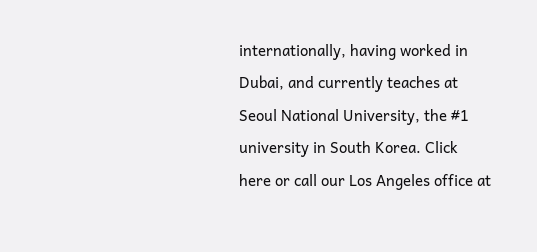internationally, having worked in Dubai, and currently teaches at Seoul National University, the #1 university in South Korea. Click here or call our Los Angeles office at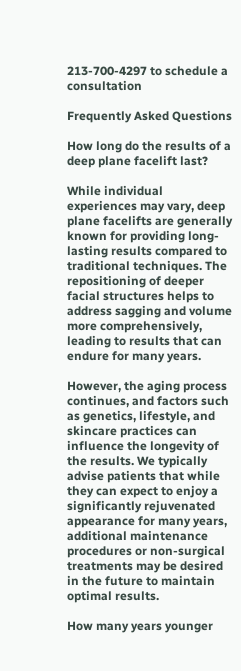213-700-4297 to schedule a consultation

Frequently Asked Questions

How long do the results of a deep plane facelift last?

While individual experiences may vary, deep plane facelifts are generally known for providing long-lasting results compared to traditional techniques. The repositioning of deeper facial structures helps to address sagging and volume more comprehensively, leading to results that can endure for many years.

However, the aging process continues, and factors such as genetics, lifestyle, and skincare practices can influence the longevity of the results. We typically advise patients that while they can expect to enjoy a significantly rejuvenated appearance for many years, additional maintenance procedures or non-surgical treatments may be desired in the future to maintain optimal results.

How many years younger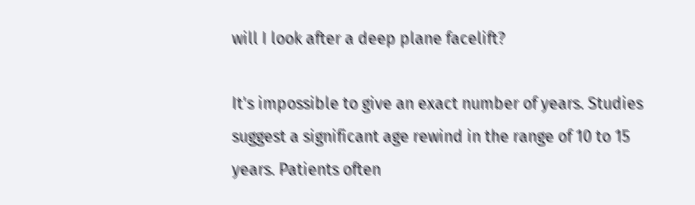will I look after a deep plane facelift?

It's impossible to give an exact number of years. Studies suggest a significant age rewind in the range of 10 to 15 years. Patients often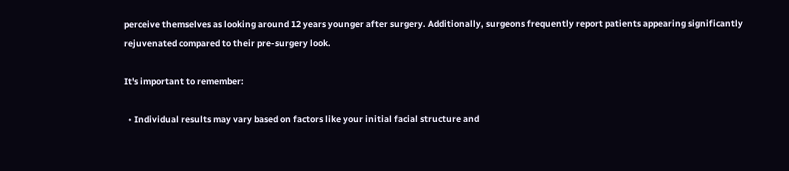perceive themselves as looking around 12 years younger after surgery. Additionally, surgeons frequently report patients appearing significantly rejuvenated compared to their pre-surgery look.

It's important to remember:

  • Individual results may vary based on factors like your initial facial structure and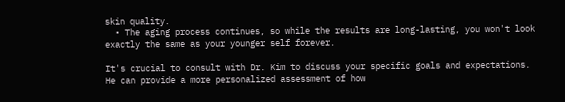skin quality.
  • The aging process continues, so while the results are long-lasting, you won't look exactly the same as your younger self forever.

It's crucial to consult with Dr. Kim to discuss your specific goals and expectations. He can provide a more personalized assessment of how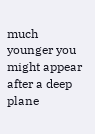much younger you might appear after a deep plane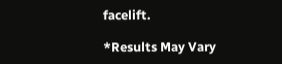facelift.

*Results May Vary